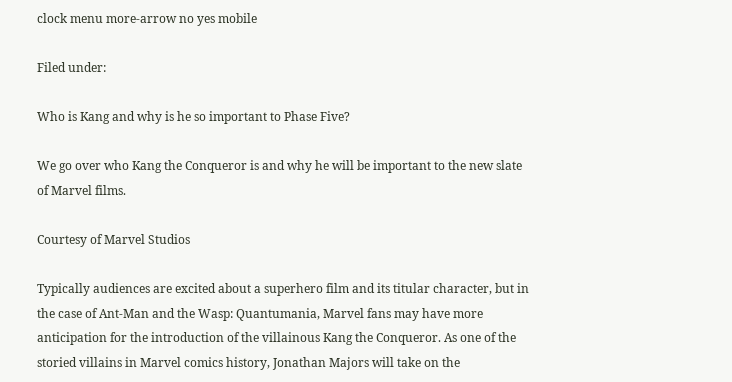clock menu more-arrow no yes mobile

Filed under:

Who is Kang and why is he so important to Phase Five?

We go over who Kang the Conqueror is and why he will be important to the new slate of Marvel films.

Courtesy of Marvel Studios

Typically audiences are excited about a superhero film and its titular character, but in the case of Ant-Man and the Wasp: Quantumania, Marvel fans may have more anticipation for the introduction of the villainous Kang the Conqueror. As one of the storied villains in Marvel comics history, Jonathan Majors will take on the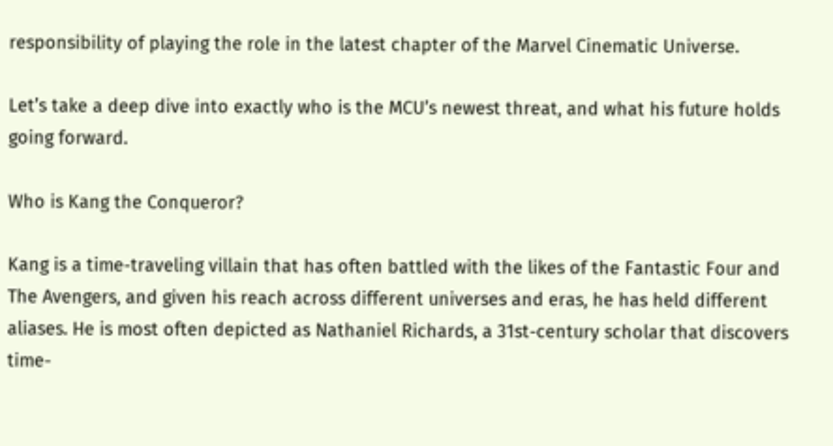responsibility of playing the role in the latest chapter of the Marvel Cinematic Universe.

Let’s take a deep dive into exactly who is the MCU’s newest threat, and what his future holds going forward.

Who is Kang the Conqueror?

Kang is a time-traveling villain that has often battled with the likes of the Fantastic Four and The Avengers, and given his reach across different universes and eras, he has held different aliases. He is most often depicted as Nathaniel Richards, a 31st-century scholar that discovers time-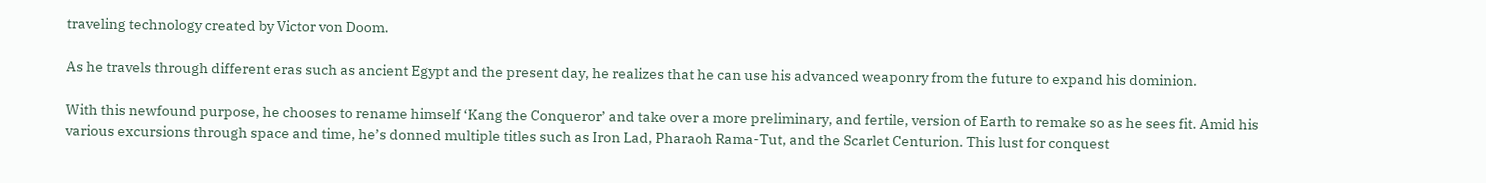traveling technology created by Victor von Doom.

As he travels through different eras such as ancient Egypt and the present day, he realizes that he can use his advanced weaponry from the future to expand his dominion.

With this newfound purpose, he chooses to rename himself ‘Kang the Conqueror’ and take over a more preliminary, and fertile, version of Earth to remake so as he sees fit. Amid his various excursions through space and time, he’s donned multiple titles such as Iron Lad, Pharaoh Rama-Tut, and the Scarlet Centurion. This lust for conquest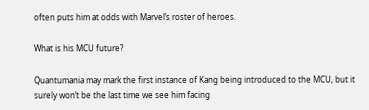often puts him at odds with Marvel’s roster of heroes.

What is his MCU future?

Quantumania may mark the first instance of Kang being introduced to the MCU, but it surely won’t be the last time we see him facing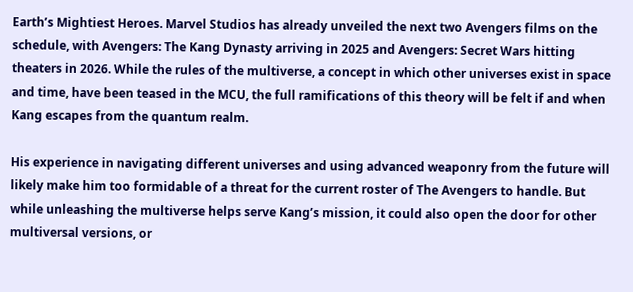Earth’s Mightiest Heroes. Marvel Studios has already unveiled the next two Avengers films on the schedule, with Avengers: The Kang Dynasty arriving in 2025 and Avengers: Secret Wars hitting theaters in 2026. While the rules of the multiverse, a concept in which other universes exist in space and time, have been teased in the MCU, the full ramifications of this theory will be felt if and when Kang escapes from the quantum realm.

His experience in navigating different universes and using advanced weaponry from the future will likely make him too formidable of a threat for the current roster of The Avengers to handle. But while unleashing the multiverse helps serve Kang’s mission, it could also open the door for other multiversal versions, or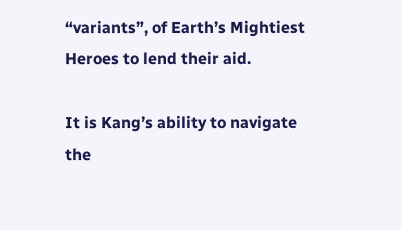“variants”, of Earth’s Mightiest Heroes to lend their aid.

It is Kang’s ability to navigate the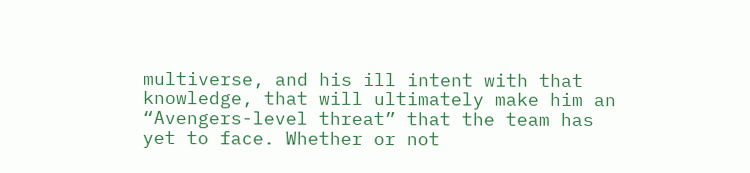multiverse, and his ill intent with that knowledge, that will ultimately make him an “Avengers-level threat” that the team has yet to face. Whether or not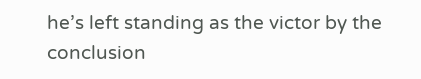he’s left standing as the victor by the conclusion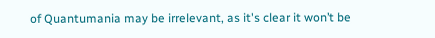of Quantumania may be irrelevant, as it's clear it won’t be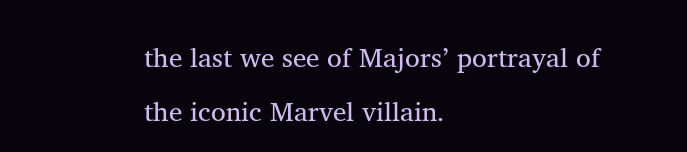the last we see of Majors’ portrayal of the iconic Marvel villain.